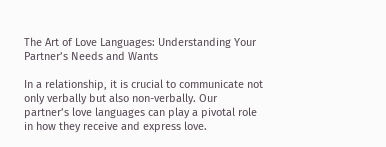The Art of Love Languages: Understanding Your Partner’s Needs and Wants

In a relationship, it is crucial to communicate not only verbally but also non-verbally. Our partner’s love languages can play a pivotal role in how they receive and express love.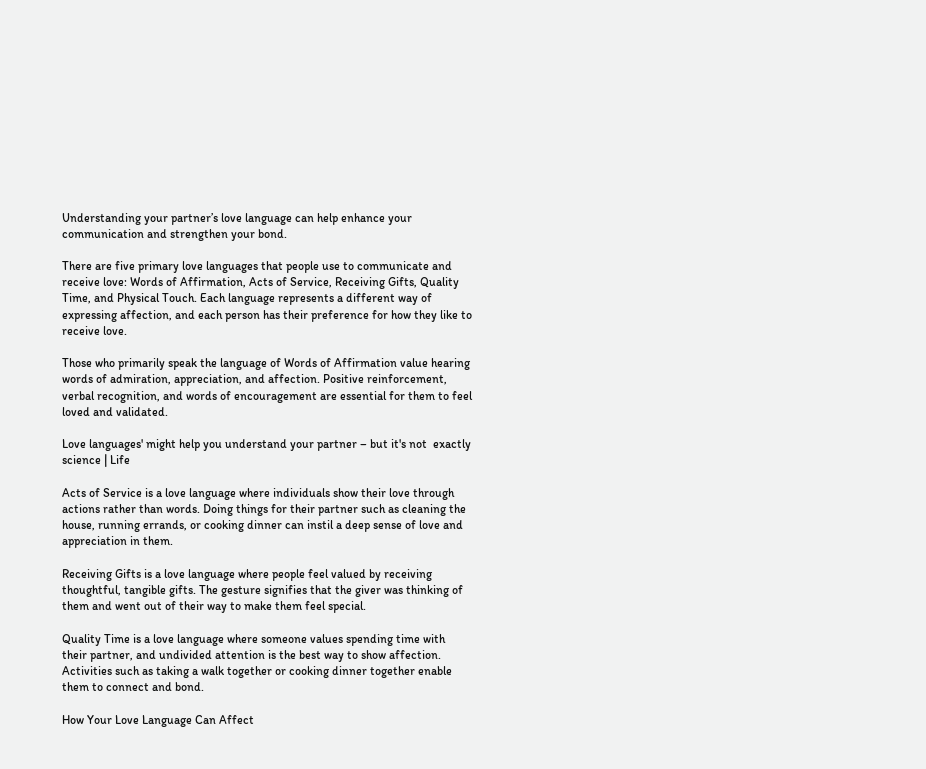Understanding your partner’s love language can help enhance your communication and strengthen your bond.

There are five primary love languages that people use to communicate and receive love: Words of Affirmation, Acts of Service, Receiving Gifts, Quality Time, and Physical Touch. Each language represents a different way of expressing affection, and each person has their preference for how they like to receive love.

Those who primarily speak the language of Words of Affirmation value hearing words of admiration, appreciation, and affection. Positive reinforcement, verbal recognition, and words of encouragement are essential for them to feel loved and validated.

Love languages' might help you understand your partner – but it's not  exactly science | Life

Acts of Service is a love language where individuals show their love through actions rather than words. Doing things for their partner such as cleaning the house, running errands, or cooking dinner can instil a deep sense of love and appreciation in them.

Receiving Gifts is a love language where people feel valued by receiving thoughtful, tangible gifts. The gesture signifies that the giver was thinking of them and went out of their way to make them feel special.

Quality Time is a love language where someone values spending time with their partner, and undivided attention is the best way to show affection. Activities such as taking a walk together or cooking dinner together enable them to connect and bond.

How Your Love Language Can Affect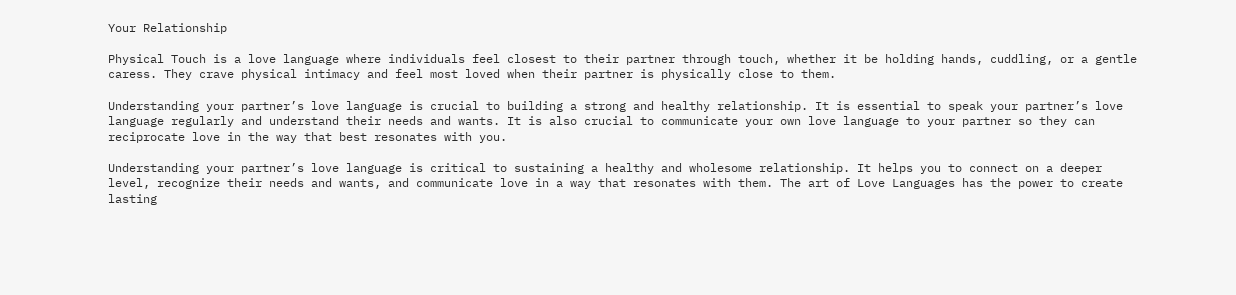Your Relationship

Physical Touch is a love language where individuals feel closest to their partner through touch, whether it be holding hands, cuddling, or a gentle caress. They crave physical intimacy and feel most loved when their partner is physically close to them.

Understanding your partner’s love language is crucial to building a strong and healthy relationship. It is essential to speak your partner’s love language regularly and understand their needs and wants. It is also crucial to communicate your own love language to your partner so they can reciprocate love in the way that best resonates with you.

Understanding your partner’s love language is critical to sustaining a healthy and wholesome relationship. It helps you to connect on a deeper level, recognize their needs and wants, and communicate love in a way that resonates with them. The art of Love Languages has the power to create lasting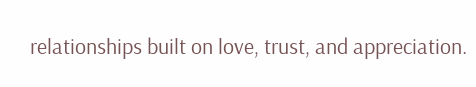relationships built on love, trust, and appreciation.